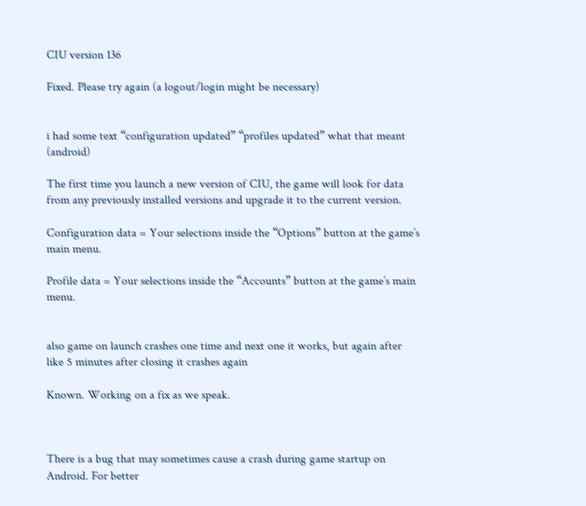CIU version 136

Fixed. Please try again (a logout/login might be necessary)


i had some text “configuration updated” “profiles updated” what that meant (android)

The first time you launch a new version of CIU, the game will look for data from any previously installed versions and upgrade it to the current version.

Configuration data = Your selections inside the “Options” button at the game’s main menu.

Profile data = Your selections inside the “Accounts” button at the game’s main menu.


also game on launch crashes one time and next one it works, but again after like 5 minutes after closing it crashes again

Known. Working on a fix as we speak.



There is a bug that may sometimes cause a crash during game startup on Android. For better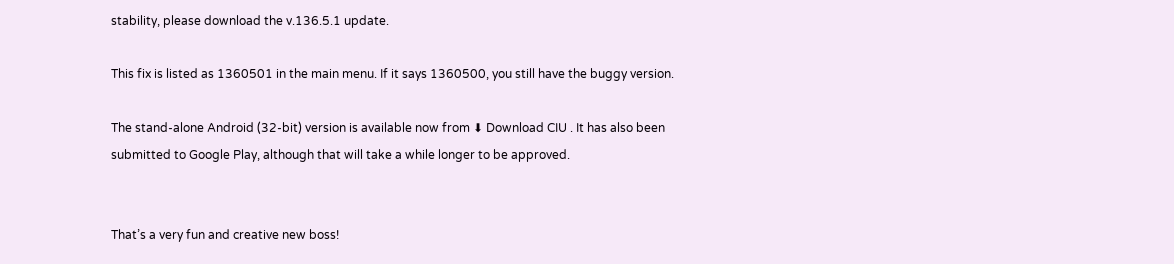stability, please download the v.136.5.1 update.

This fix is listed as 1360501 in the main menu. If it says 1360500, you still have the buggy version.

The stand-alone Android (32-bit) version is available now from ⬇ Download CIU . It has also been submitted to Google Play, although that will take a while longer to be approved.


That’s a very fun and creative new boss!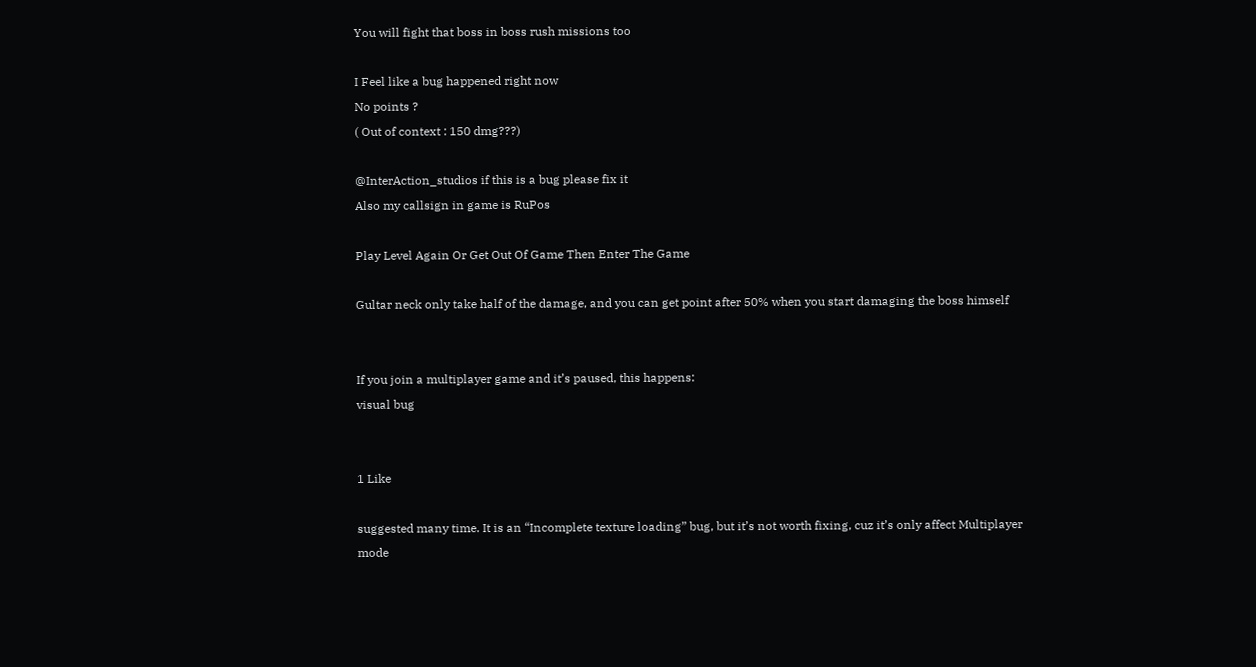You will fight that boss in boss rush missions too

I Feel like a bug happened right now
No points ?
( Out of context : 150 dmg???)

@InterAction_studios if this is a bug please fix it
Also my callsign in game is RuPos

Play Level Again Or Get Out Of Game Then Enter The Game

Gultar neck only take half of the damage, and you can get point after 50% when you start damaging the boss himself


If you join a multiplayer game and it’s paused, this happens:
visual bug


1 Like

suggested many time. It is an “Incomplete texture loading” bug, but it’s not worth fixing, cuz it’s only affect Multiplayer mode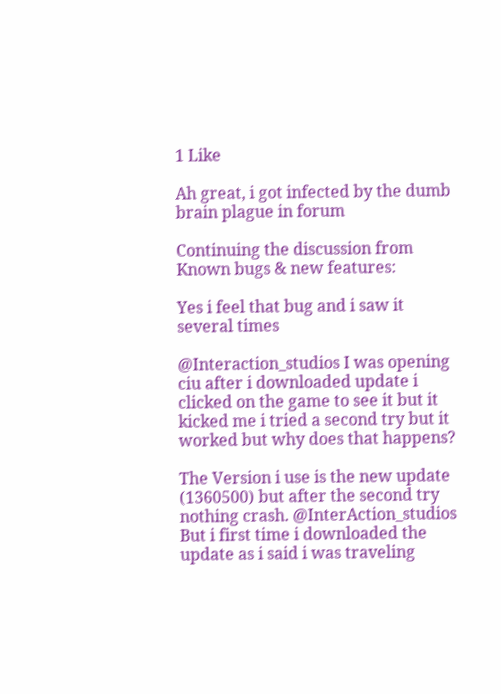1 Like

Ah great, i got infected by the dumb brain plague in forum

Continuing the discussion from Known bugs & new features:

Yes i feel that bug and i saw it several times

@Interaction_studios I was opening ciu after i downloaded update i clicked on the game to see it but it kicked me i tried a second try but it worked but why does that happens?

The Version i use is the new update (1360500) but after the second try nothing crash. @InterAction_studios But i first time i downloaded the update as i said i was traveling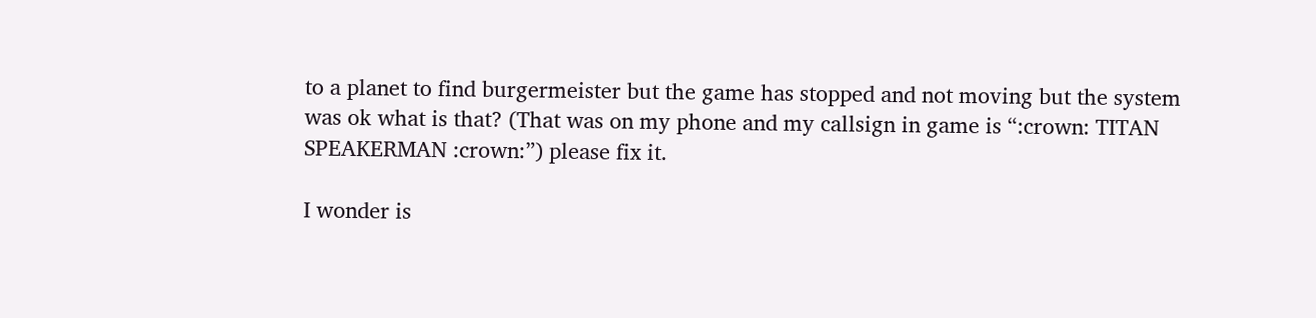to a planet to find burgermeister but the game has stopped and not moving but the system was ok what is that? (That was on my phone and my callsign in game is “:crown: TITAN SPEAKERMAN :crown:”) please fix it.

I wonder is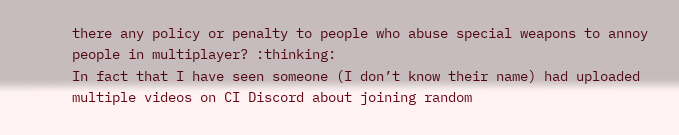there any policy or penalty to people who abuse special weapons to annoy people in multiplayer? :thinking:
In fact that I have seen someone (I don’t know their name) had uploaded multiple videos on CI Discord about joining random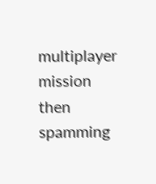multiplayer mission then spamming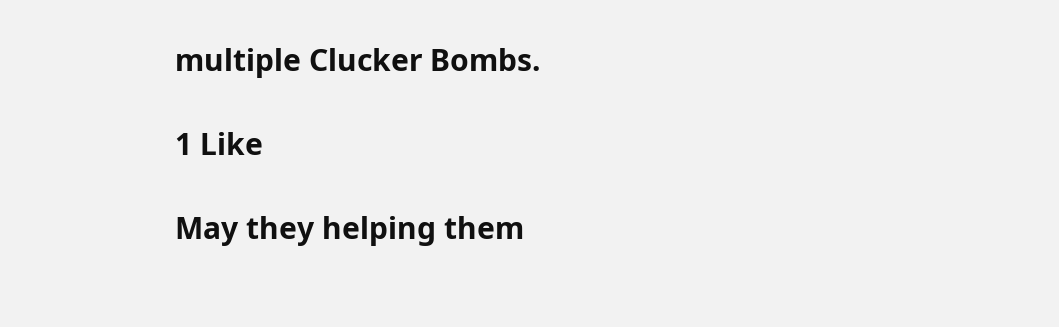multiple Clucker Bombs.

1 Like

May they helping them